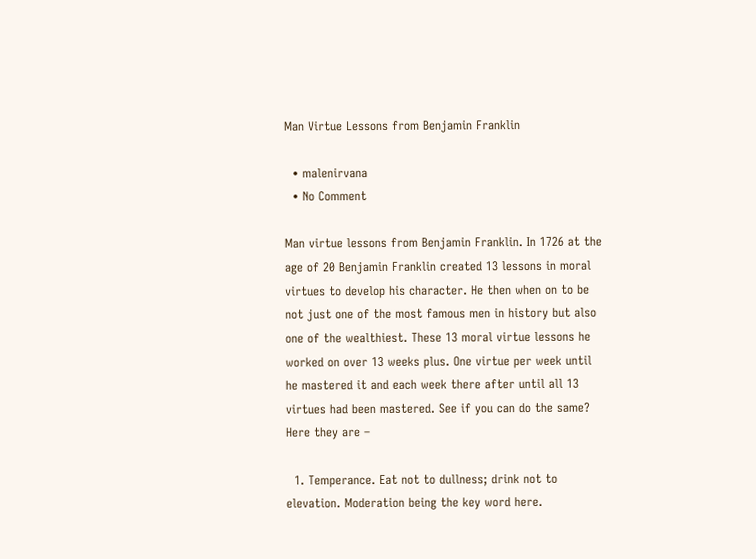Man Virtue Lessons from Benjamin Franklin

  • malenirvana
  • No Comment

Man virtue lessons from Benjamin Franklin. In 1726 at the age of 20 Benjamin Franklin created 13 lessons in moral virtues to develop his character. He then when on to be not just one of the most famous men in history but also one of the wealthiest. These 13 moral virtue lessons he worked on over 13 weeks plus. One virtue per week until he mastered it and each week there after until all 13 virtues had been mastered. See if you can do the same? Here they are –

  1. Temperance. Eat not to dullness; drink not to elevation. Moderation being the key word here.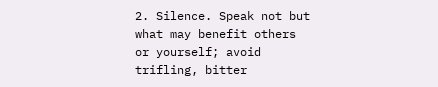2. Silence. Speak not but what may benefit others or yourself; avoid trifling, bitter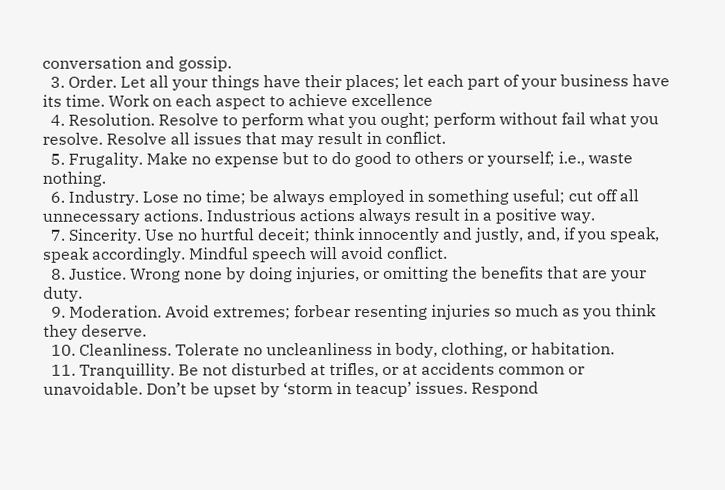conversation and gossip.
  3. Order. Let all your things have their places; let each part of your business have its time. Work on each aspect to achieve excellence
  4. Resolution. Resolve to perform what you ought; perform without fail what you resolve. Resolve all issues that may result in conflict.
  5. Frugality. Make no expense but to do good to others or yourself; i.e., waste nothing.
  6. Industry. Lose no time; be always employed in something useful; cut off all unnecessary actions. Industrious actions always result in a positive way.
  7. Sincerity. Use no hurtful deceit; think innocently and justly, and, if you speak, speak accordingly. Mindful speech will avoid conflict.
  8. Justice. Wrong none by doing injuries, or omitting the benefits that are your duty.
  9. Moderation. Avoid extremes; forbear resenting injuries so much as you think they deserve.
  10. Cleanliness. Tolerate no uncleanliness in body, clothing, or habitation.
  11. Tranquillity. Be not disturbed at trifles, or at accidents common or unavoidable. Don’t be upset by ‘storm in teacup’ issues. Respond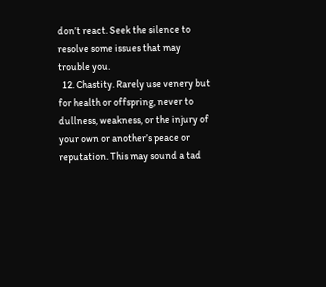don’t react. Seek the silence to resolve some issues that may trouble you.
  12. Chastity. Rarely use venery but for health or offspring, never to dullness, weakness, or the injury of your own or another’s peace or reputation. This may sound a tad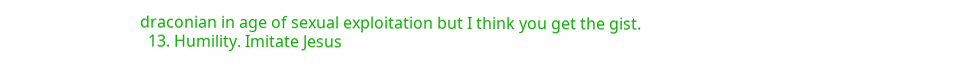draconian in age of sexual exploitation but I think you get the gist.
  13. Humility. Imitate Jesus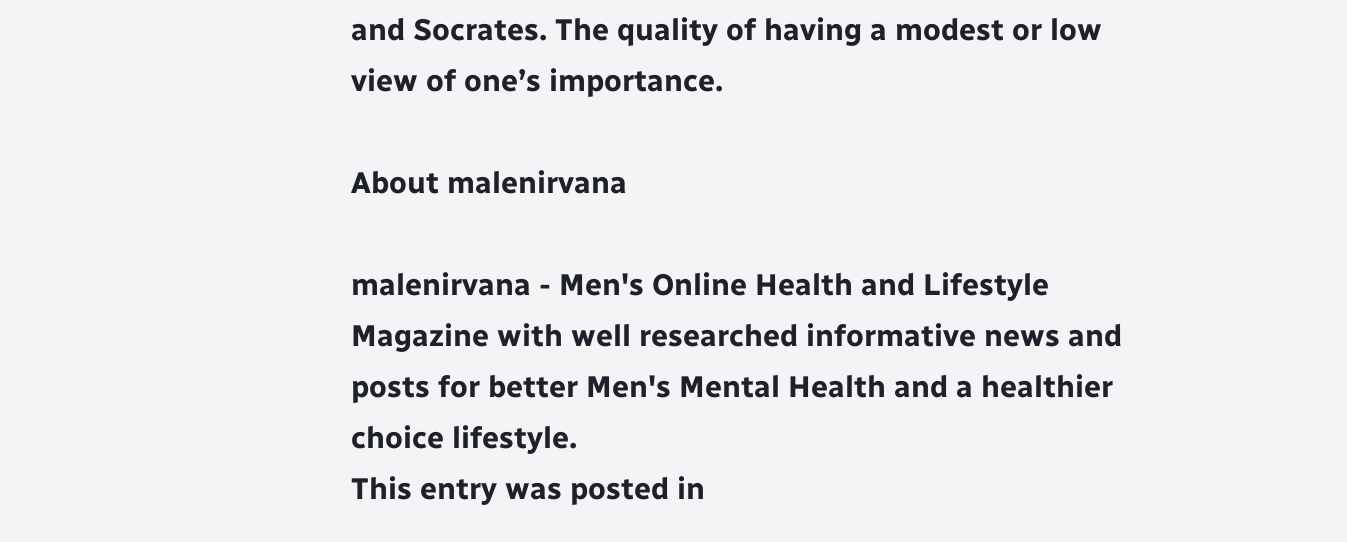and Socrates. The quality of having a modest or low view of one’s importance.

About malenirvana

malenirvana - Men's Online Health and Lifestyle Magazine with well researched informative news and posts for better Men's Mental Health and a healthier choice lifestyle.
This entry was posted in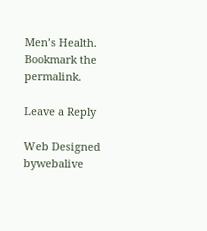Men’s Health. Bookmark the permalink.

Leave a Reply

Web Designed bywebalive